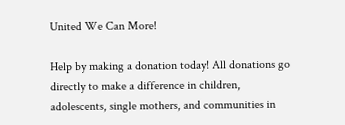United We Can More!

Help by making a donation today! All donations go directly to make a difference in children, adolescents, single mothers, and communities in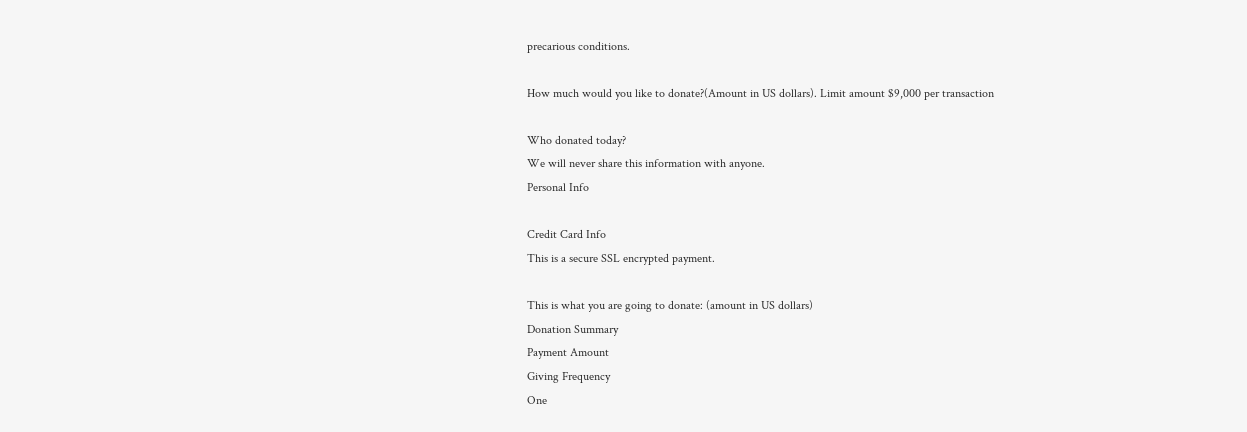precarious conditions.

How much would you like to donate?(Amount in US dollars). Limit amount $9,000 per transaction

Who donated today?
We will never share this information with anyone.
Personal Info

Credit Card Info
This is a secure SSL encrypted payment.

This is what you are going to donate: (amount in US dollars)
Donation Summary
Payment Amount
Giving Frequency
One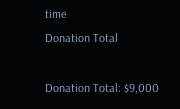time
Donation Total

Donation Total: $9,000